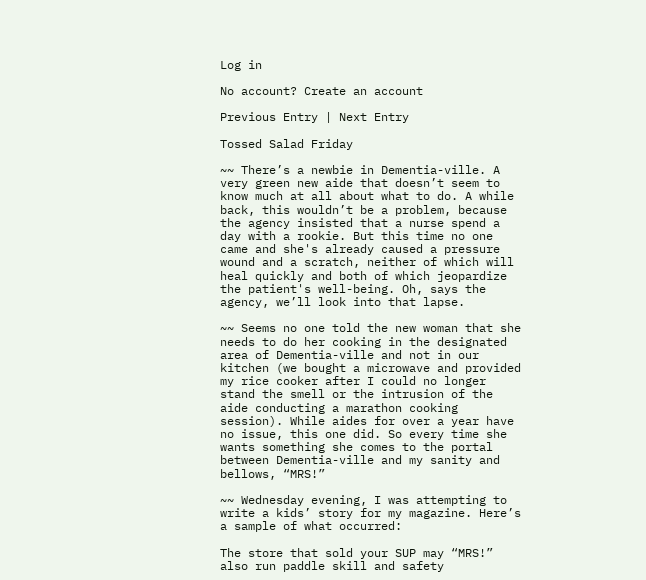Log in

No account? Create an account

Previous Entry | Next Entry

Tossed Salad Friday

~~ There’s a newbie in Dementia-ville. A very green new aide that doesn’t seem to know much at all about what to do. A while back, this wouldn’t be a problem, because the agency insisted that a nurse spend a day with a rookie. But this time no one came and she's already caused a pressure wound and a scratch, neither of which will heal quickly and both of which jeopardize the patient's well-being. Oh, says the agency, we’ll look into that lapse.

~~ Seems no one told the new woman that she needs to do her cooking in the designated area of Dementia-ville and not in our kitchen (we bought a microwave and provided my rice cooker after I could no longer stand the smell or the intrusion of the aide conducting a marathon cooking session). While aides for over a year have no issue, this one did. So every time she wants something she comes to the portal between Dementia-ville and my sanity and bellows, “MRS!”

~~ Wednesday evening, I was attempting to write a kids’ story for my magazine. Here’s a sample of what occurred:

The store that sold your SUP may “MRS!” also run paddle skill and safety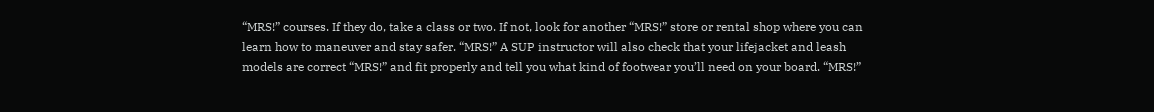“MRS!” courses. If they do, take a class or two. If not, look for another “MRS!” store or rental shop where you can learn how to maneuver and stay safer. “MRS!” A SUP instructor will also check that your lifejacket and leash models are correct “MRS!” and fit properly and tell you what kind of footwear you’ll need on your board. “MRS!”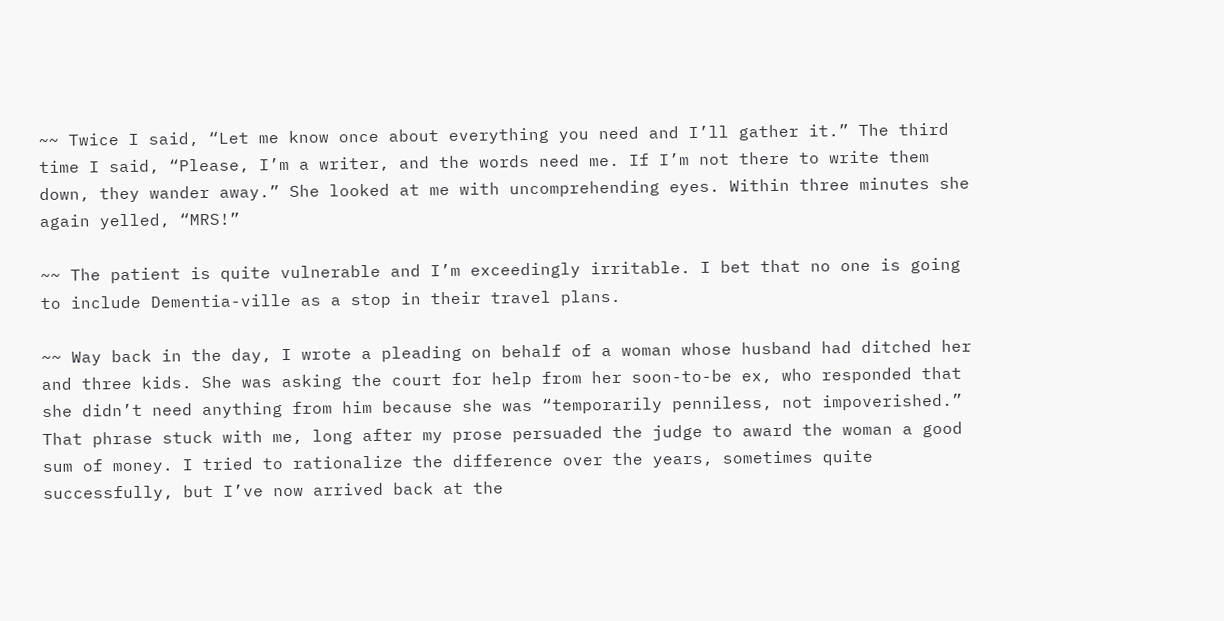~~ Twice I said, “Let me know once about everything you need and I’ll gather it.” The third time I said, “Please, I’m a writer, and the words need me. If I’m not there to write them down, they wander away.” She looked at me with uncomprehending eyes. Within three minutes she again yelled, “MRS!”

~~ The patient is quite vulnerable and I’m exceedingly irritable. I bet that no one is going to include Dementia-ville as a stop in their travel plans.

~~ Way back in the day, I wrote a pleading on behalf of a woman whose husband had ditched her and three kids. She was asking the court for help from her soon-to-be ex, who responded that she didn’t need anything from him because she was “temporarily penniless, not impoverished.” That phrase stuck with me, long after my prose persuaded the judge to award the woman a good sum of money. I tried to rationalize the difference over the years, sometimes quite successfully, but I’ve now arrived back at the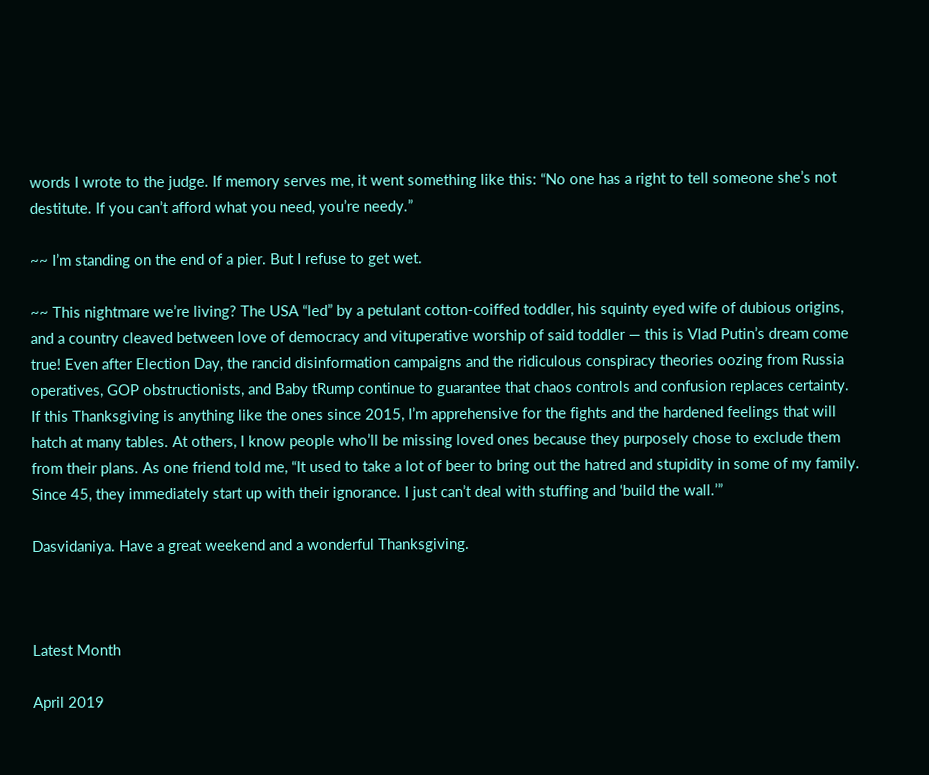words I wrote to the judge. If memory serves me, it went something like this: “No one has a right to tell someone she’s not destitute. If you can’t afford what you need, you’re needy.”

~~ I’m standing on the end of a pier. But I refuse to get wet.

~~ This nightmare we’re living? The USA “led” by a petulant cotton-coiffed toddler, his squinty eyed wife of dubious origins, and a country cleaved between love of democracy and vituperative worship of said toddler — this is Vlad Putin’s dream come true! Even after Election Day, the rancid disinformation campaigns and the ridiculous conspiracy theories oozing from Russia operatives, GOP obstructionists, and Baby tRump continue to guarantee that chaos controls and confusion replaces certainty. If this Thanksgiving is anything like the ones since 2015, I’m apprehensive for the fights and the hardened feelings that will hatch at many tables. At others, I know people who’ll be missing loved ones because they purposely chose to exclude them from their plans. As one friend told me, “It used to take a lot of beer to bring out the hatred and stupidity in some of my family. Since 45, they immediately start up with their ignorance. I just can’t deal with stuffing and ‘build the wall.’”

Dasvidaniya. Have a great weekend and a wonderful Thanksgiving.



Latest Month

April 2019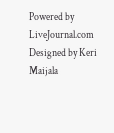Powered by LiveJournal.com
Designed by Keri Maijala